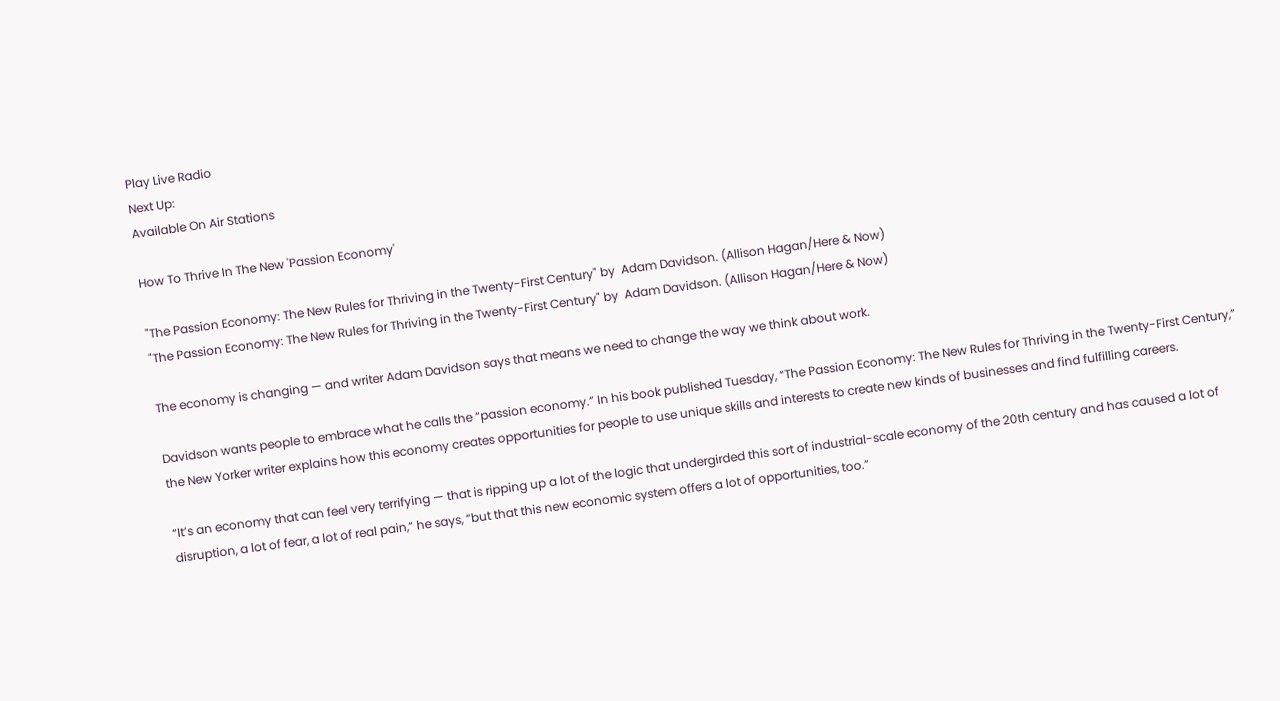Play Live Radio
Next Up:
Available On Air Stations

How To Thrive In The New 'Passion Economy'

"The Passion Economy: The New Rules for Thriving in the Twenty-First Century" by  Adam Davidson. (Allison Hagan/Here & Now)
"The Passion Economy: The New Rules for Thriving in the Twenty-First Century" by  Adam Davidson. (Allison Hagan/Here & Now)

The economy is changing — and writer Adam Davidson says that means we need to change the way we think about work.

Davidson wants people to embrace what he calls the “passion economy.” In his book published Tuesday, “The Passion Economy: The New Rules for Thriving in the Twenty-First Century,” the New Yorker writer explains how this economy creates opportunities for people to use unique skills and interests to create new kinds of businesses and find fulfilling careers.

“It’s an economy that can feel very terrifying — that is ripping up a lot of the logic that undergirded this sort of industrial-scale economy of the 20th century and has caused a lot of disruption, a lot of fear, a lot of real pain,” he says, “but that this new economic system offers a lot of opportunities, too.”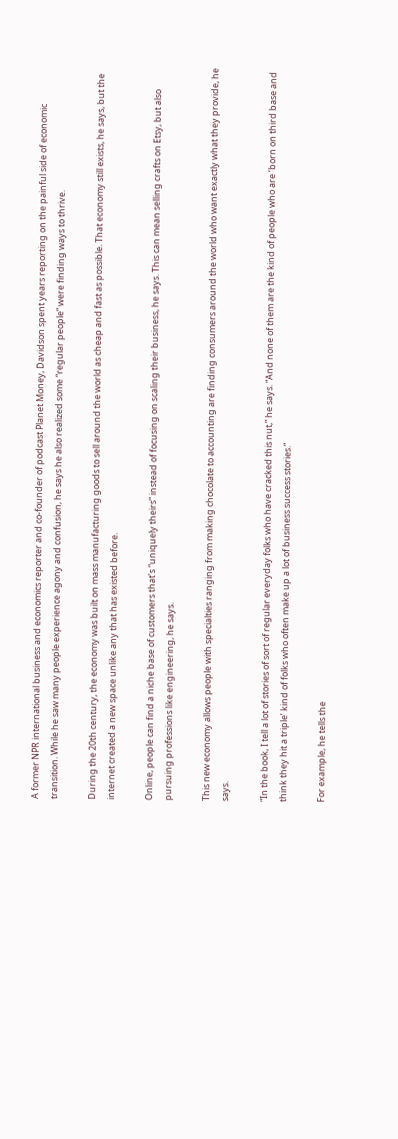A former NPR international business and economics reporter and co-founder of podcast Planet Money, Davidson spent years reporting on the painful side of economic transition. While he saw many people experience agony and confusion, he says he also realized some “regular people” were finding ways to thrive.

During the 20th century, the economy was built on mass manufacturing goods to sell around the world as cheap and fast as possible. That economy still exists, he says, but the internet created a new space unlike any that has existed before.

Online, people can find a niche base of customers that’s “uniquely theirs” instead of focusing on scaling their business, he says. This can mean selling crafts on Etsy, but also pursuing professions like engineering, he says.

This new economy allows people with specialties ranging from making chocolate to accounting are finding consumers around the world who want exactly what they provide, he says.

“In the book, I tell a lot of stories of sort of regular everyday folks who have cracked this nut,” he says. “And none of them are the kind of people who are ‘born on third base and think they hit a triple’ kind of folks who often make up a lot of business success stories.”

For example, he tells the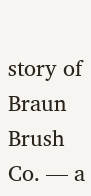story of Braun Brush Co. — a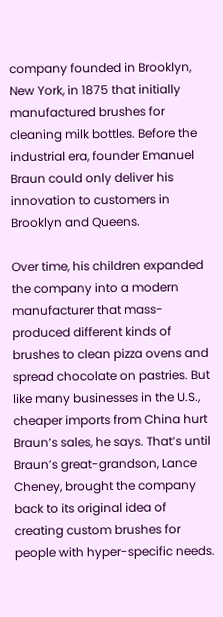company founded in Brooklyn, New York, in 1875 that initially manufactured brushes for cleaning milk bottles. Before the industrial era, founder Emanuel Braun could only deliver his innovation to customers in Brooklyn and Queens.

Over time, his children expanded the company into a modern manufacturer that mass-produced different kinds of brushes to clean pizza ovens and spread chocolate on pastries. But like many businesses in the U.S., cheaper imports from China hurt Braun’s sales, he says. That’s until Braun’s great-grandson, Lance Cheney, brought the company back to its original idea of creating custom brushes for people with hyper-specific needs.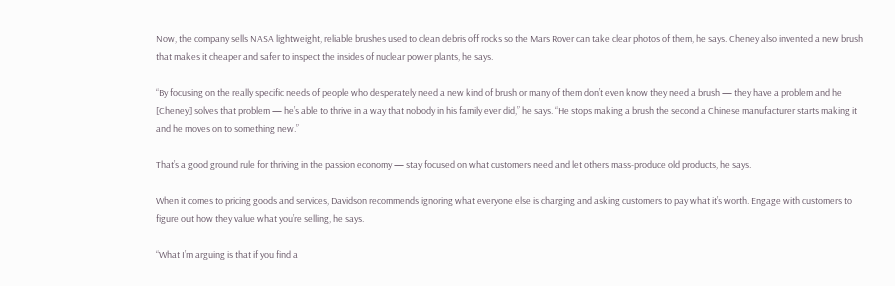Now, the company sells NASA lightweight, reliable brushes used to clean debris off rocks so the Mars Rover can take clear photos of them, he says. Cheney also invented a new brush that makes it cheaper and safer to inspect the insides of nuclear power plants, he says.

“By focusing on the really specific needs of people who desperately need a new kind of brush or many of them don’t even know they need a brush — they have a problem and he [Cheney] solves that problem — he’s able to thrive in a way that nobody in his family ever did,” he says. “He stops making a brush the second a Chinese manufacturer starts making it and he moves on to something new.”

That’s a good ground rule for thriving in the passion economy — stay focused on what customers need and let others mass-produce old products, he says.

When it comes to pricing goods and services, Davidson recommends ignoring what everyone else is charging and asking customers to pay what it’s worth. Engage with customers to figure out how they value what you’re selling, he says.

“What I’m arguing is that if you find a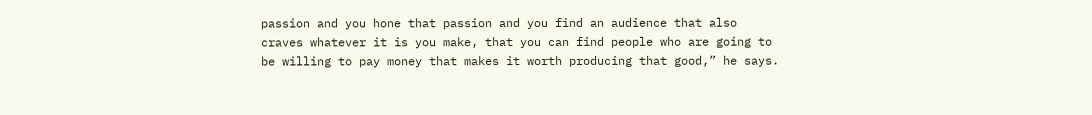passion and you hone that passion and you find an audience that also craves whatever it is you make, that you can find people who are going to be willing to pay money that makes it worth producing that good,” he says.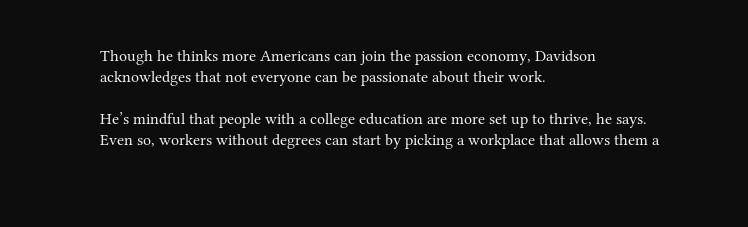Though he thinks more Americans can join the passion economy, Davidson acknowledges that not everyone can be passionate about their work.

He’s mindful that people with a college education are more set up to thrive, he says. Even so, workers without degrees can start by picking a workplace that allows them a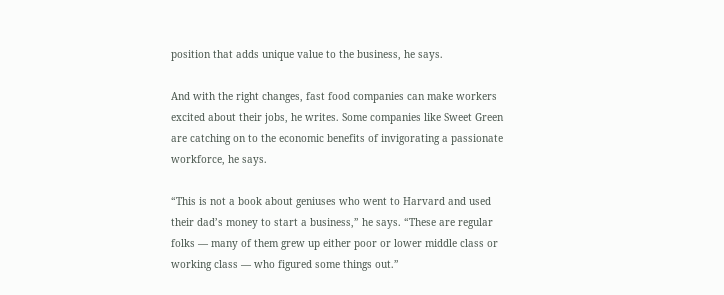position that adds unique value to the business, he says.

And with the right changes, fast food companies can make workers excited about their jobs, he writes. Some companies like Sweet Green are catching on to the economic benefits of invigorating a passionate workforce, he says.

“This is not a book about geniuses who went to Harvard and used their dad’s money to start a business,” he says. “These are regular folks — many of them grew up either poor or lower middle class or working class — who figured some things out.”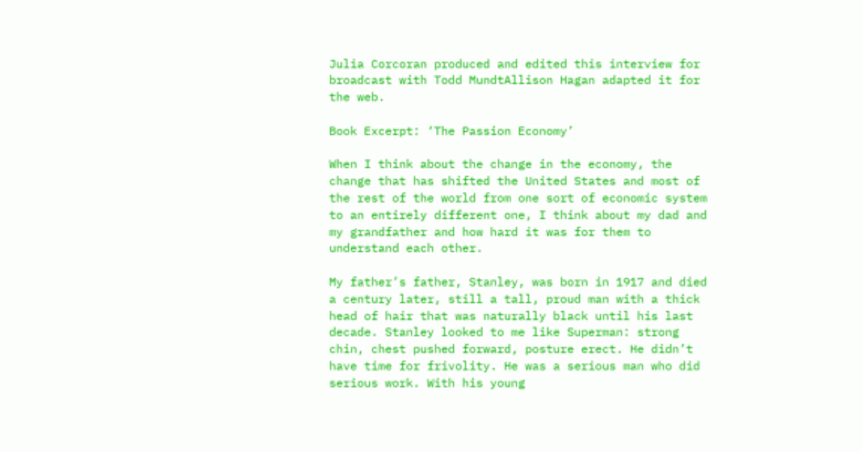Julia Corcoran produced and edited this interview for broadcast with Todd MundtAllison Hagan adapted it for the web.

Book Excerpt: ‘The Passion Economy’

When I think about the change in the economy, the change that has shifted the United States and most of the rest of the world from one sort of economic system to an entirely different one, I think about my dad and my grandfather and how hard it was for them to understand each other.

My father’s father, Stanley, was born in 1917 and died a century later, still a tall, proud man with a thick head of hair that was naturally black until his last decade. Stanley looked to me like Superman: strong chin, chest pushed forward, posture erect. He didn’t have time for frivolity. He was a serious man who did serious work. With his young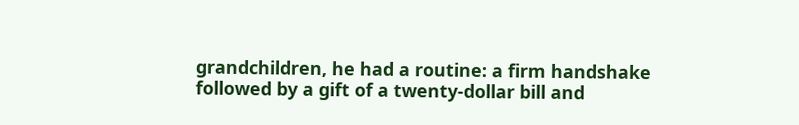grandchildren, he had a routine: a firm handshake followed by a gift of a twenty-dollar bill and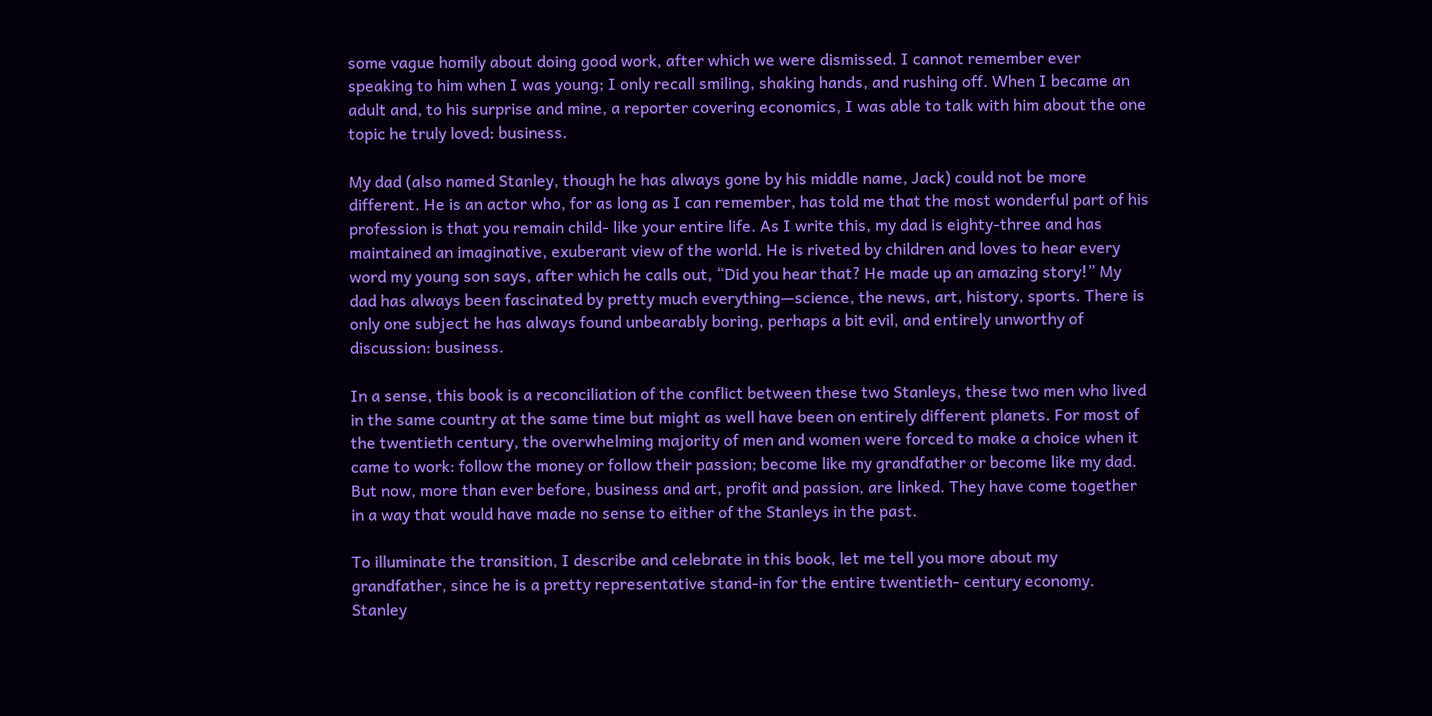some vague homily about doing good work, after which we were dismissed. I cannot remember ever speaking to him when I was young; I only recall smiling, shaking hands, and rushing off. When I became an adult and, to his surprise and mine, a reporter covering economics, I was able to talk with him about the one topic he truly loved: business.

My dad (also named Stanley, though he has always gone by his middle name, Jack) could not be more different. He is an actor who, for as long as I can remember, has told me that the most wonderful part of his profession is that you remain child- like your entire life. As I write this, my dad is eighty-three and has maintained an imaginative, exuberant view of the world. He is riveted by children and loves to hear every word my young son says, after which he calls out, “Did you hear that? He made up an amazing story!” My dad has always been fascinated by pretty much everything—science, the news, art, history, sports. There is only one subject he has always found unbearably boring, perhaps a bit evil, and entirely unworthy of discussion: business.

In a sense, this book is a reconciliation of the conflict between these two Stanleys, these two men who lived in the same country at the same time but might as well have been on entirely different planets. For most of the twentieth century, the overwhelming majority of men and women were forced to make a choice when it came to work: follow the money or follow their passion; become like my grandfather or become like my dad. But now, more than ever before, business and art, profit and passion, are linked. They have come together in a way that would have made no sense to either of the Stanleys in the past.

To illuminate the transition, I describe and celebrate in this book, let me tell you more about my grandfather, since he is a pretty representative stand-in for the entire twentieth- century economy. Stanley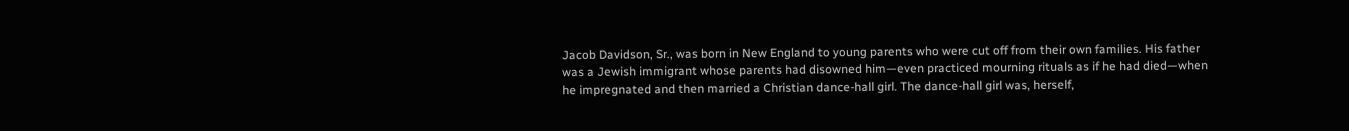Jacob Davidson, Sr., was born in New England to young parents who were cut off from their own families. His father was a Jewish immigrant whose parents had disowned him—even practiced mourning rituals as if he had died—when he impregnated and then married a Christian dance-hall girl. The dance-hall girl was, herself,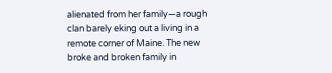alienated from her family—a rough clan barely eking out a living in a remote corner of Maine. The new broke and broken family in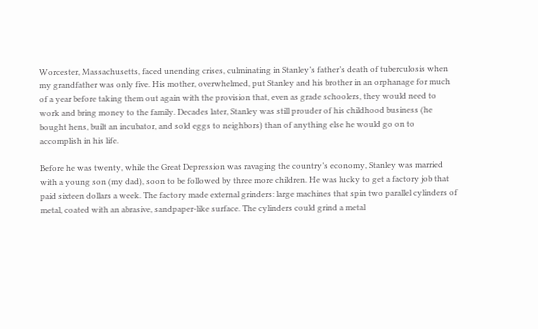Worcester, Massachusetts, faced unending crises, culminating in Stanley’s father’s death of tuberculosis when my grandfather was only five. His mother, overwhelmed, put Stanley and his brother in an orphanage for much of a year before taking them out again with the provision that, even as grade schoolers, they would need to work and bring money to the family. Decades later, Stanley was still prouder of his childhood business (he bought hens, built an incubator, and sold eggs to neighbors) than of anything else he would go on to accomplish in his life.

Before he was twenty, while the Great Depression was ravaging the country’s economy, Stanley was married with a young son (my dad), soon to be followed by three more children. He was lucky to get a factory job that paid sixteen dollars a week. The factory made external grinders: large machines that spin two parallel cylinders of metal, coated with an abrasive, sandpaper-like surface. The cylinders could grind a metal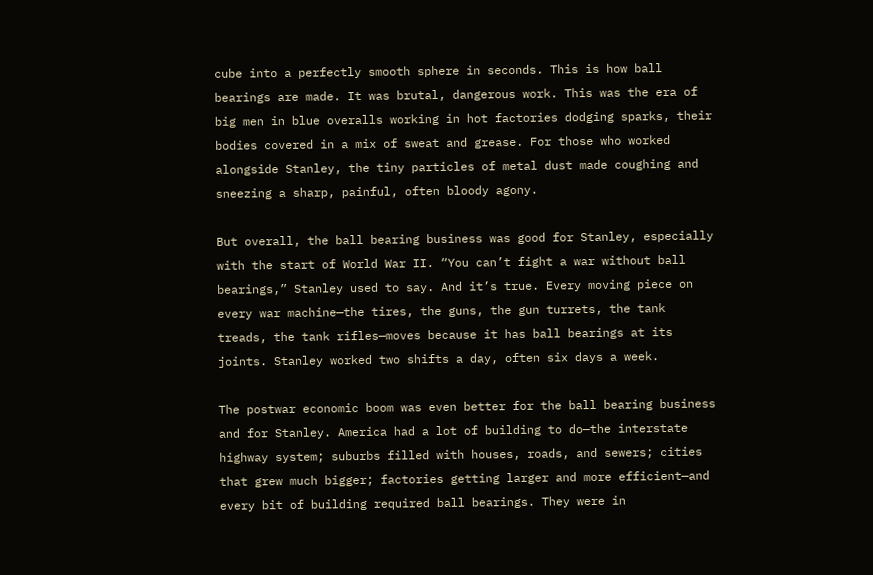cube into a perfectly smooth sphere in seconds. This is how ball bearings are made. It was brutal, dangerous work. This was the era of big men in blue overalls working in hot factories dodging sparks, their bodies covered in a mix of sweat and grease. For those who worked alongside Stanley, the tiny particles of metal dust made coughing and sneezing a sharp, painful, often bloody agony.

But overall, the ball bearing business was good for Stanley, especially with the start of World War II. “You can’t fight a war without ball bearings,” Stanley used to say. And it’s true. Every moving piece on every war machine—the tires, the guns, the gun turrets, the tank treads, the tank rifles—moves because it has ball bearings at its joints. Stanley worked two shifts a day, often six days a week.

The postwar economic boom was even better for the ball bearing business and for Stanley. America had a lot of building to do—the interstate highway system; suburbs filled with houses, roads, and sewers; cities that grew much bigger; factories getting larger and more efficient—and every bit of building required ball bearings. They were in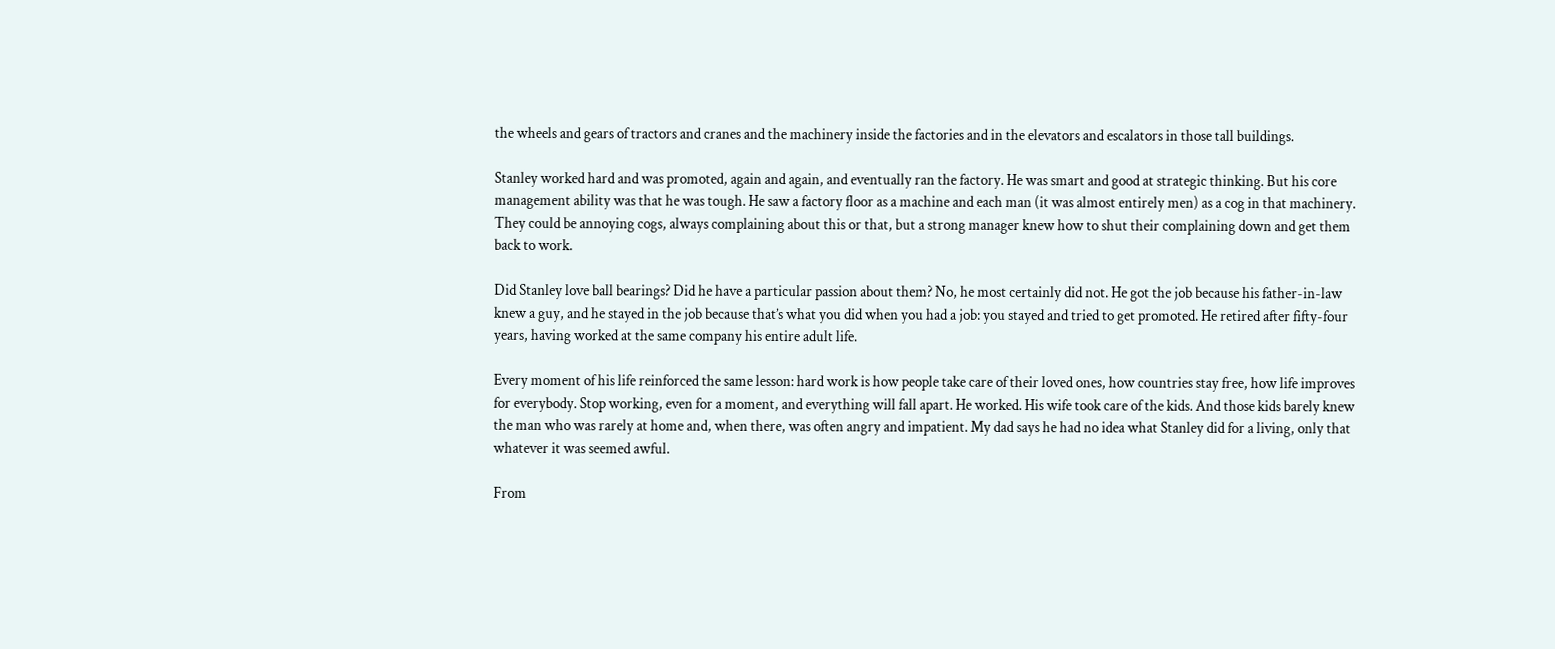the wheels and gears of tractors and cranes and the machinery inside the factories and in the elevators and escalators in those tall buildings.

Stanley worked hard and was promoted, again and again, and eventually ran the factory. He was smart and good at strategic thinking. But his core management ability was that he was tough. He saw a factory floor as a machine and each man (it was almost entirely men) as a cog in that machinery. They could be annoying cogs, always complaining about this or that, but a strong manager knew how to shut their complaining down and get them back to work.

Did Stanley love ball bearings? Did he have a particular passion about them? No, he most certainly did not. He got the job because his father-in-law knew a guy, and he stayed in the job because that’s what you did when you had a job: you stayed and tried to get promoted. He retired after fifty-four years, having worked at the same company his entire adult life.

Every moment of his life reinforced the same lesson: hard work is how people take care of their loved ones, how countries stay free, how life improves for everybody. Stop working, even for a moment, and everything will fall apart. He worked. His wife took care of the kids. And those kids barely knew the man who was rarely at home and, when there, was often angry and impatient. My dad says he had no idea what Stanley did for a living, only that whatever it was seemed awful.

From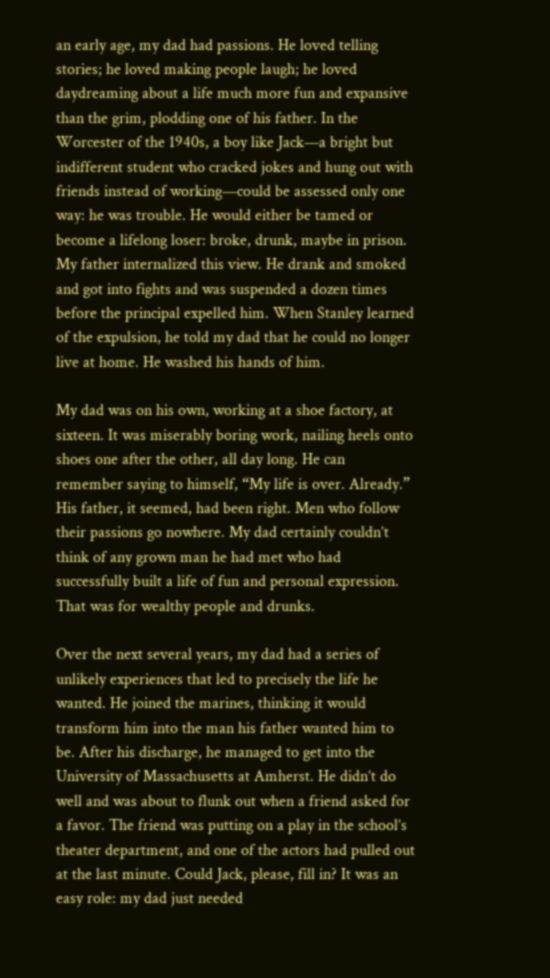an early age, my dad had passions. He loved telling stories; he loved making people laugh; he loved daydreaming about a life much more fun and expansive than the grim, plodding one of his father. In the Worcester of the 1940s, a boy like Jack—a bright but indifferent student who cracked jokes and hung out with friends instead of working—could be assessed only one way: he was trouble. He would either be tamed or become a lifelong loser: broke, drunk, maybe in prison. My father internalized this view. He drank and smoked and got into fights and was suspended a dozen times before the principal expelled him. When Stanley learned of the expulsion, he told my dad that he could no longer live at home. He washed his hands of him.

My dad was on his own, working at a shoe factory, at sixteen. It was miserably boring work, nailing heels onto shoes one after the other, all day long. He can remember saying to himself, “My life is over. Already.” His father, it seemed, had been right. Men who follow their passions go nowhere. My dad certainly couldn’t think of any grown man he had met who had successfully built a life of fun and personal expression. That was for wealthy people and drunks.

Over the next several years, my dad had a series of unlikely experiences that led to precisely the life he wanted. He joined the marines, thinking it would transform him into the man his father wanted him to be. After his discharge, he managed to get into the University of Massachusetts at Amherst. He didn’t do well and was about to flunk out when a friend asked for a favor. The friend was putting on a play in the school’s theater department, and one of the actors had pulled out at the last minute. Could Jack, please, fill in? It was an easy role: my dad just needed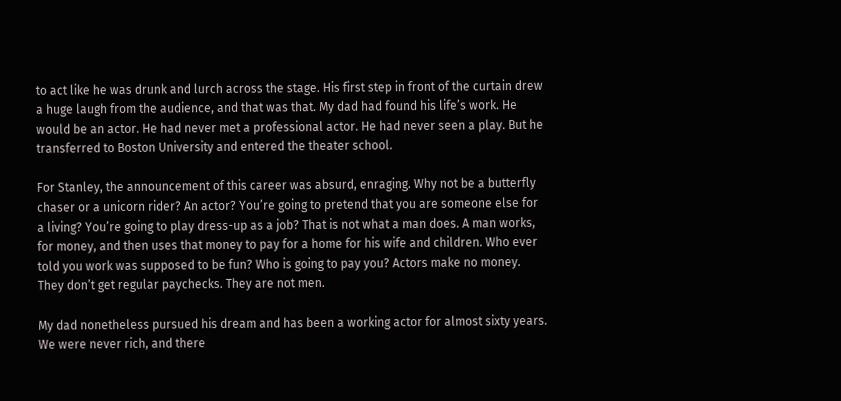to act like he was drunk and lurch across the stage. His first step in front of the curtain drew a huge laugh from the audience, and that was that. My dad had found his life’s work. He would be an actor. He had never met a professional actor. He had never seen a play. But he transferred to Boston University and entered the theater school.

For Stanley, the announcement of this career was absurd, enraging. Why not be a butterfly chaser or a unicorn rider? An actor? You’re going to pretend that you are someone else for a living? You’re going to play dress-up as a job? That is not what a man does. A man works, for money, and then uses that money to pay for a home for his wife and children. Who ever told you work was supposed to be fun? Who is going to pay you? Actors make no money. They don’t get regular paychecks. They are not men.

My dad nonetheless pursued his dream and has been a working actor for almost sixty years. We were never rich, and there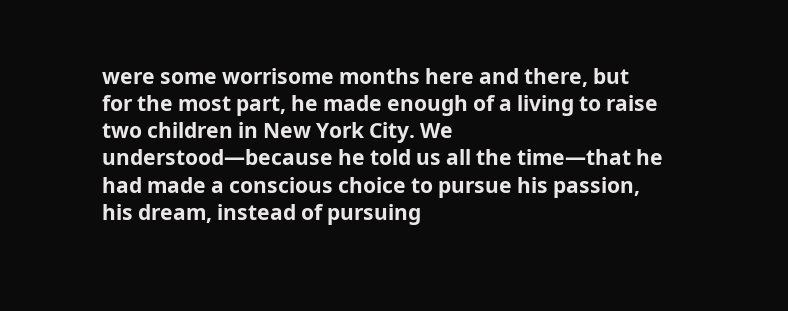were some worrisome months here and there, but for the most part, he made enough of a living to raise two children in New York City. We understood—because he told us all the time—that he had made a conscious choice to pursue his passion, his dream, instead of pursuing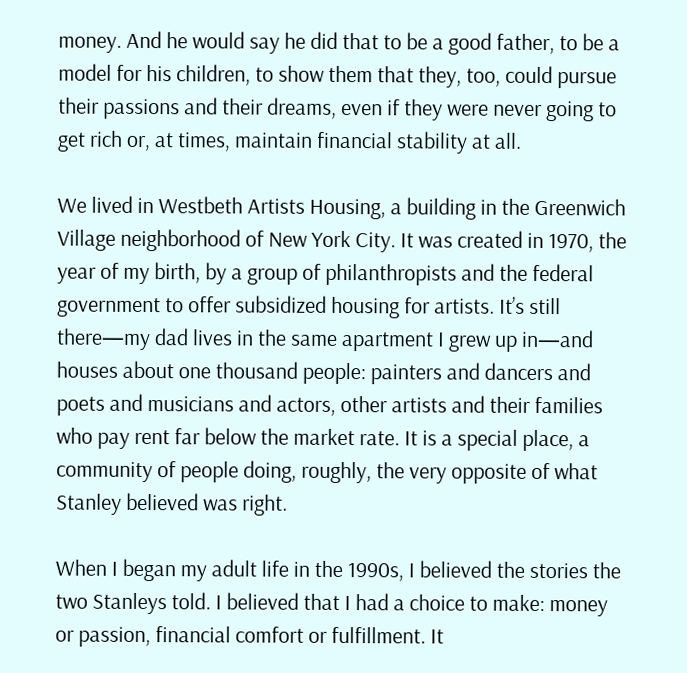money. And he would say he did that to be a good father, to be a model for his children, to show them that they, too, could pursue their passions and their dreams, even if they were never going to get rich or, at times, maintain financial stability at all.

We lived in Westbeth Artists Housing, a building in the Greenwich Village neighborhood of New York City. It was created in 1970, the year of my birth, by a group of philanthropists and the federal government to offer subsidized housing for artists. It’s still there—my dad lives in the same apartment I grew up in—and houses about one thousand people: painters and dancers and poets and musicians and actors, other artists and their families who pay rent far below the market rate. It is a special place, a community of people doing, roughly, the very opposite of what Stanley believed was right.

When I began my adult life in the 1990s, I believed the stories the two Stanleys told. I believed that I had a choice to make: money or passion, financial comfort or fulfillment. It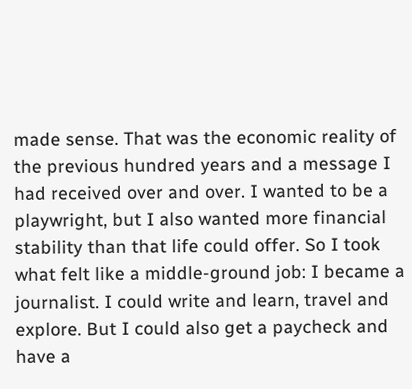made sense. That was the economic reality of the previous hundred years and a message I had received over and over. I wanted to be a playwright, but I also wanted more financial stability than that life could offer. So I took what felt like a middle-ground job: I became a journalist. I could write and learn, travel and explore. But I could also get a paycheck and have a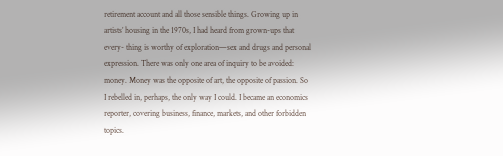retirement account and all those sensible things. Growing up in artists’ housing in the 1970s, I had heard from grown-ups that every- thing is worthy of exploration—sex and drugs and personal expression. There was only one area of inquiry to be avoided: money. Money was the opposite of art, the opposite of passion. So I rebelled in, perhaps, the only way I could. I became an economics reporter, covering business, finance, markets, and other forbidden topics.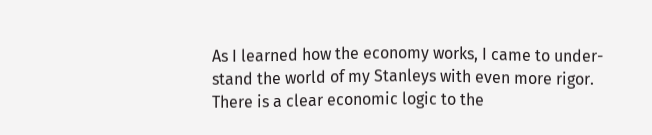As I learned how the economy works, I came to under- stand the world of my Stanleys with even more rigor. There is a clear economic logic to the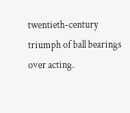twentieth-century triumph of ball bearings over acting.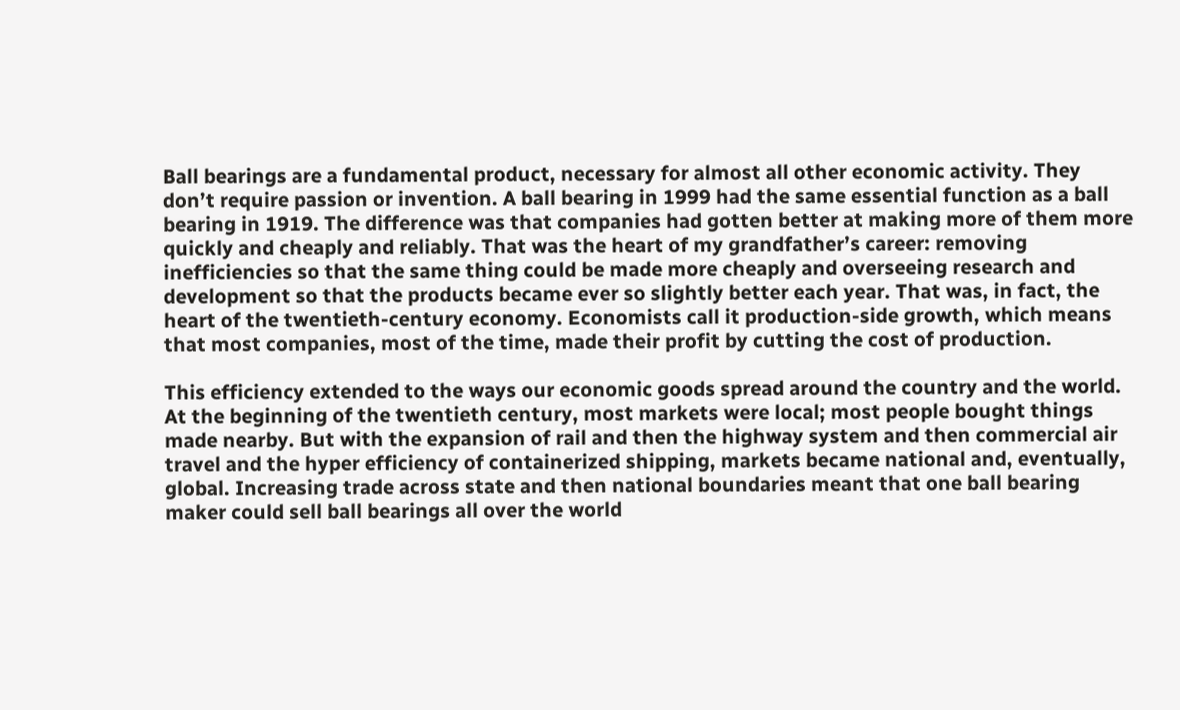Ball bearings are a fundamental product, necessary for almost all other economic activity. They don’t require passion or invention. A ball bearing in 1999 had the same essential function as a ball bearing in 1919. The difference was that companies had gotten better at making more of them more quickly and cheaply and reliably. That was the heart of my grandfather’s career: removing inefficiencies so that the same thing could be made more cheaply and overseeing research and development so that the products became ever so slightly better each year. That was, in fact, the heart of the twentieth-century economy. Economists call it production-side growth, which means that most companies, most of the time, made their profit by cutting the cost of production.

This efficiency extended to the ways our economic goods spread around the country and the world. At the beginning of the twentieth century, most markets were local; most people bought things made nearby. But with the expansion of rail and then the highway system and then commercial air travel and the hyper efficiency of containerized shipping, markets became national and, eventually, global. Increasing trade across state and then national boundaries meant that one ball bearing maker could sell ball bearings all over the world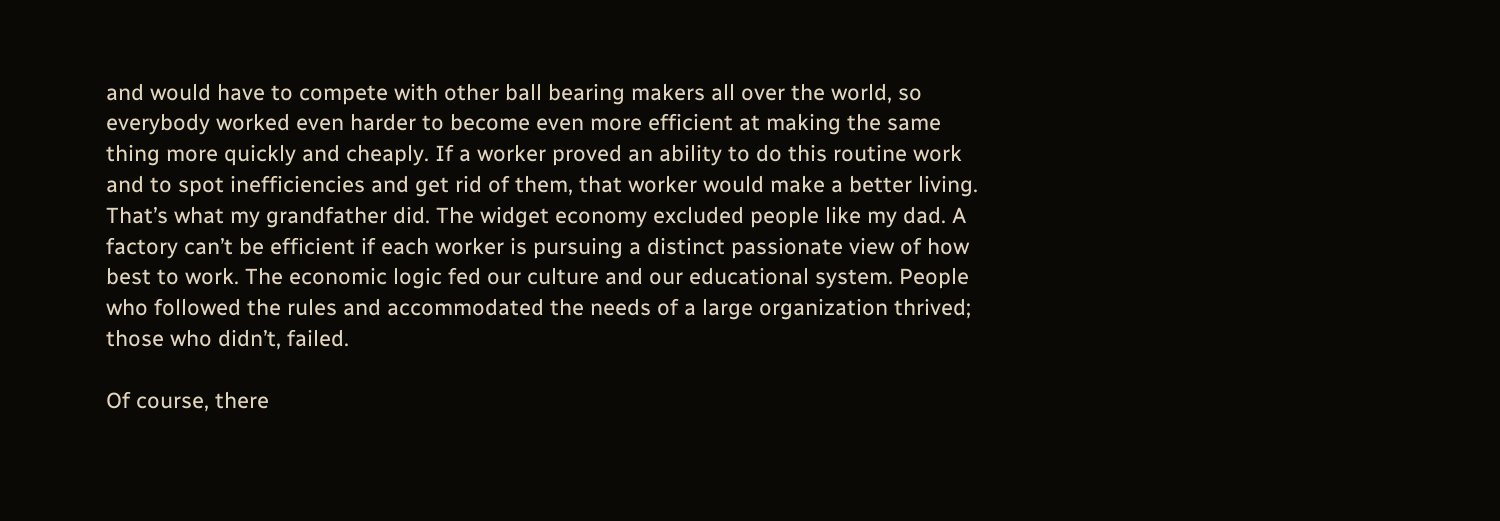and would have to compete with other ball bearing makers all over the world, so everybody worked even harder to become even more efficient at making the same thing more quickly and cheaply. If a worker proved an ability to do this routine work and to spot inefficiencies and get rid of them, that worker would make a better living. That’s what my grandfather did. The widget economy excluded people like my dad. A factory can’t be efficient if each worker is pursuing a distinct passionate view of how best to work. The economic logic fed our culture and our educational system. People who followed the rules and accommodated the needs of a large organization thrived; those who didn’t, failed.

Of course, there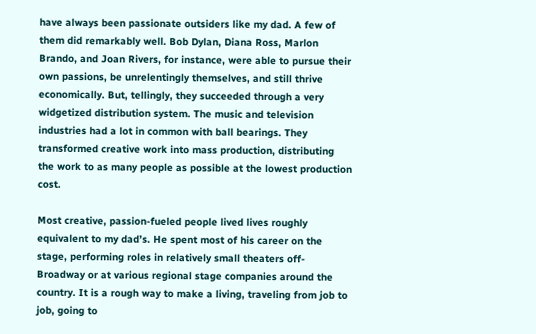have always been passionate outsiders like my dad. A few of them did remarkably well. Bob Dylan, Diana Ross, Marlon Brando, and Joan Rivers, for instance, were able to pursue their own passions, be unrelentingly themselves, and still thrive economically. But, tellingly, they succeeded through a very widgetized distribution system. The music and television industries had a lot in common with ball bearings. They transformed creative work into mass production, distributing the work to as many people as possible at the lowest production cost.

Most creative, passion-fueled people lived lives roughly equivalent to my dad’s. He spent most of his career on the stage, performing roles in relatively small theaters off-Broadway or at various regional stage companies around the country. It is a rough way to make a living, traveling from job to job, going to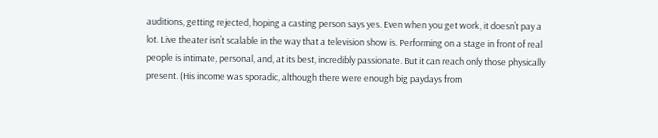auditions, getting rejected, hoping a casting person says yes. Even when you get work, it doesn’t pay a lot. Live theater isn’t scalable in the way that a television show is. Performing on a stage in front of real people is intimate, personal, and, at its best, incredibly passionate. But it can reach only those physically present. (His income was sporadic, although there were enough big paydays from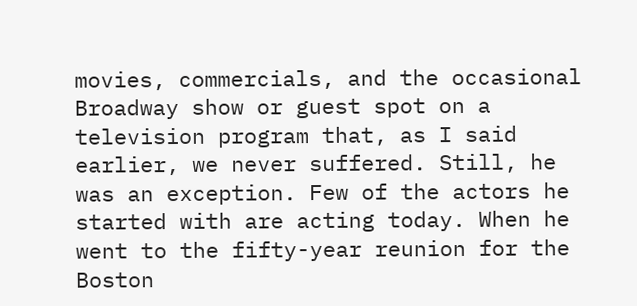movies, commercials, and the occasional Broadway show or guest spot on a television program that, as I said earlier, we never suffered. Still, he was an exception. Few of the actors he started with are acting today. When he went to the fifty-year reunion for the Boston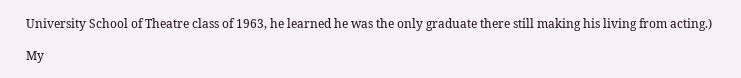University School of Theatre class of 1963, he learned he was the only graduate there still making his living from acting.)

My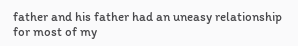father and his father had an uneasy relationship for most of my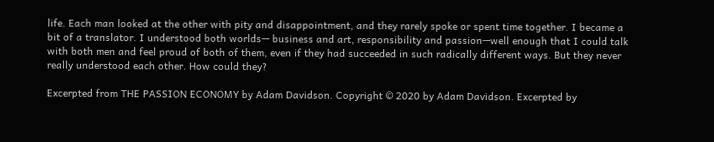life. Each man looked at the other with pity and disappointment, and they rarely spoke or spent time together. I became a bit of a translator. I understood both worlds— business and art, responsibility and passion—well enough that I could talk with both men and feel proud of both of them, even if they had succeeded in such radically different ways. But they never really understood each other. How could they?

Excerpted from THE PASSION ECONOMY by Adam Davidson. Copyright © 2020 by Adam Davidson. Excerpted by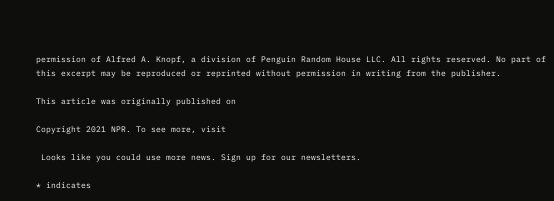permission of Alfred A. Knopf, a division of Penguin Random House LLC. All rights reserved. No part of this excerpt may be reproduced or reprinted without permission in writing from the publisher.

This article was originally published on

Copyright 2021 NPR. To see more, visit

 Looks like you could use more news. Sign up for our newsletters.

* indicates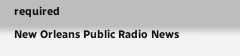required
New Orleans Public Radio News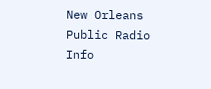New Orleans Public Radio Info